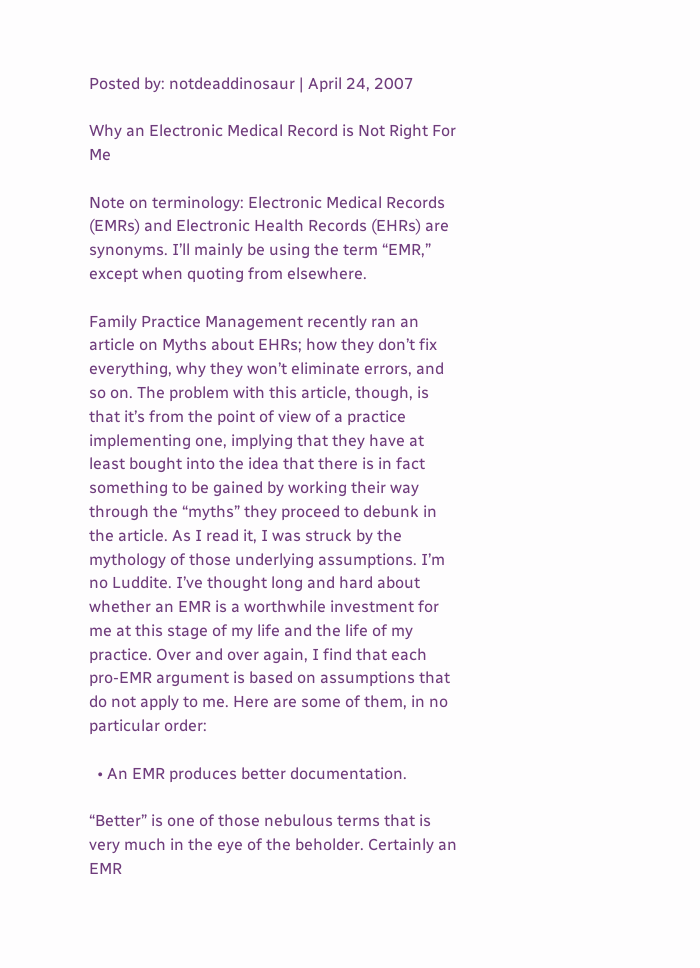Posted by: notdeaddinosaur | April 24, 2007

Why an Electronic Medical Record is Not Right For Me

Note on terminology: Electronic Medical Records (EMRs) and Electronic Health Records (EHRs) are synonyms. I’ll mainly be using the term “EMR,” except when quoting from elsewhere.

Family Practice Management recently ran an article on Myths about EHRs; how they don’t fix everything, why they won’t eliminate errors, and so on. The problem with this article, though, is that it’s from the point of view of a practice implementing one, implying that they have at least bought into the idea that there is in fact something to be gained by working their way through the “myths” they proceed to debunk in the article. As I read it, I was struck by the mythology of those underlying assumptions. I’m no Luddite. I’ve thought long and hard about whether an EMR is a worthwhile investment for me at this stage of my life and the life of my practice. Over and over again, I find that each pro-EMR argument is based on assumptions that do not apply to me. Here are some of them, in no particular order:

  • An EMR produces better documentation.

“Better” is one of those nebulous terms that is very much in the eye of the beholder. Certainly an EMR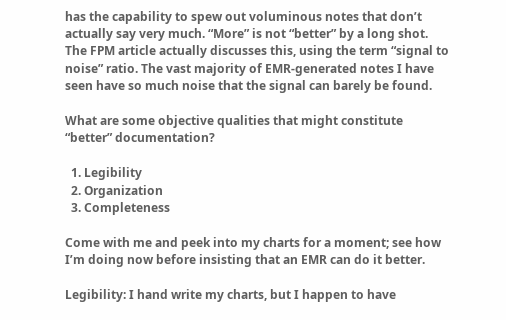has the capability to spew out voluminous notes that don’t actually say very much. “More” is not “better” by a long shot. The FPM article actually discusses this, using the term “signal to noise” ratio. The vast majority of EMR-generated notes I have seen have so much noise that the signal can barely be found.

What are some objective qualities that might constitute “better” documentation?

  1. Legibility
  2. Organization
  3. Completeness

Come with me and peek into my charts for a moment; see how I’m doing now before insisting that an EMR can do it better.

Legibility: I hand write my charts, but I happen to have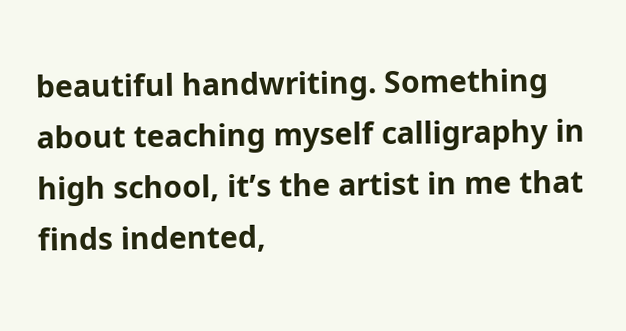beautiful handwriting. Something about teaching myself calligraphy in high school, it’s the artist in me that finds indented,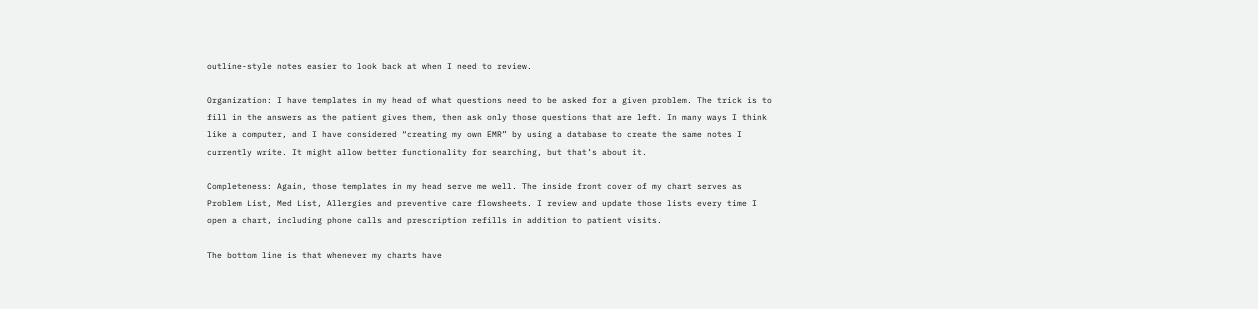outline-style notes easier to look back at when I need to review.

Organization: I have templates in my head of what questions need to be asked for a given problem. The trick is to fill in the answers as the patient gives them, then ask only those questions that are left. In many ways I think like a computer, and I have considered “creating my own EMR” by using a database to create the same notes I currently write. It might allow better functionality for searching, but that’s about it.

Completeness: Again, those templates in my head serve me well. The inside front cover of my chart serves as Problem List, Med List, Allergies and preventive care flowsheets. I review and update those lists every time I open a chart, including phone calls and prescription refills in addition to patient visits.

The bottom line is that whenever my charts have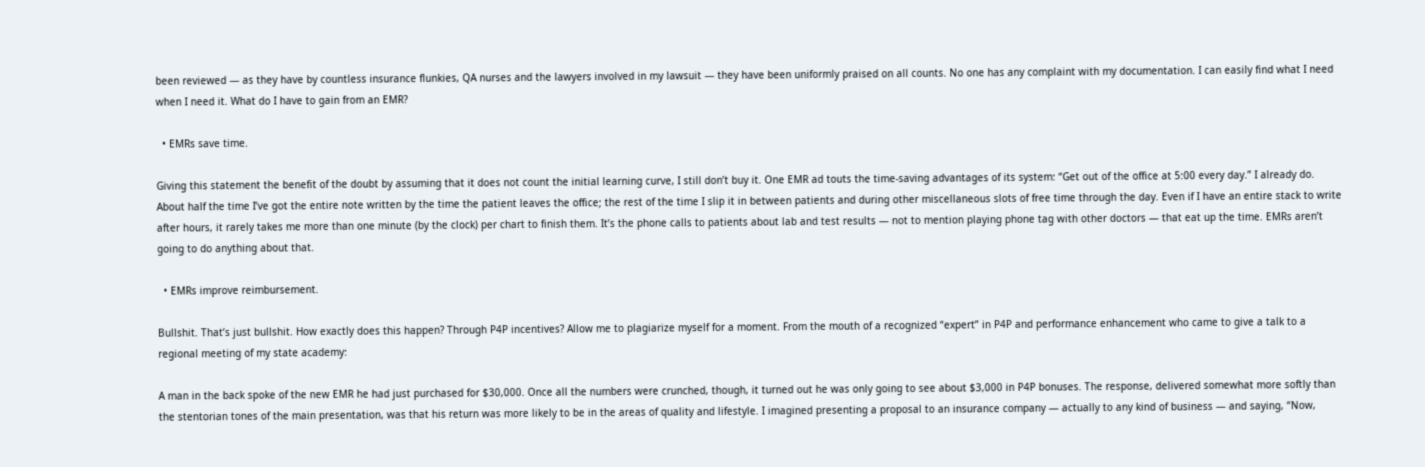been reviewed — as they have by countless insurance flunkies, QA nurses and the lawyers involved in my lawsuit — they have been uniformly praised on all counts. No one has any complaint with my documentation. I can easily find what I need when I need it. What do I have to gain from an EMR?

  • EMRs save time.

Giving this statement the benefit of the doubt by assuming that it does not count the initial learning curve, I still don’t buy it. One EMR ad touts the time-saving advantages of its system: “Get out of the office at 5:00 every day.” I already do. About half the time I’ve got the entire note written by the time the patient leaves the office; the rest of the time I slip it in between patients and during other miscellaneous slots of free time through the day. Even if I have an entire stack to write after hours, it rarely takes me more than one minute (by the clock) per chart to finish them. It’s the phone calls to patients about lab and test results — not to mention playing phone tag with other doctors — that eat up the time. EMRs aren’t going to do anything about that.

  • EMRs improve reimbursement.

Bullshit. That’s just bullshit. How exactly does this happen? Through P4P incentives? Allow me to plagiarize myself for a moment. From the mouth of a recognized “expert” in P4P and performance enhancement who came to give a talk to a regional meeting of my state academy:

A man in the back spoke of the new EMR he had just purchased for $30,000. Once all the numbers were crunched, though, it turned out he was only going to see about $3,000 in P4P bonuses. The response, delivered somewhat more softly than the stentorian tones of the main presentation, was that his return was more likely to be in the areas of quality and lifestyle. I imagined presenting a proposal to an insurance company — actually to any kind of business — and saying, “Now,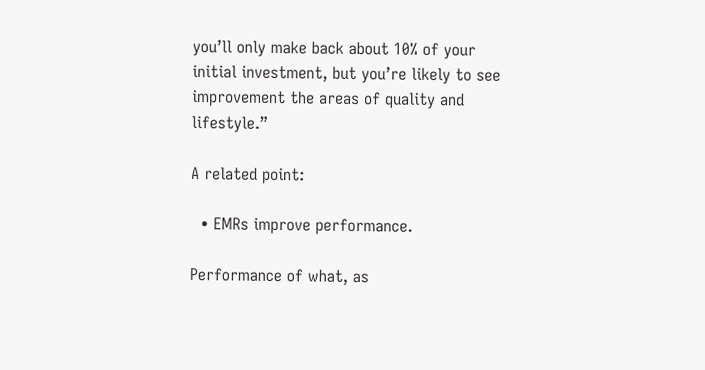you’ll only make back about 10% of your initial investment, but you’re likely to see improvement the areas of quality and lifestyle.”

A related point:

  • EMRs improve performance.

Performance of what, as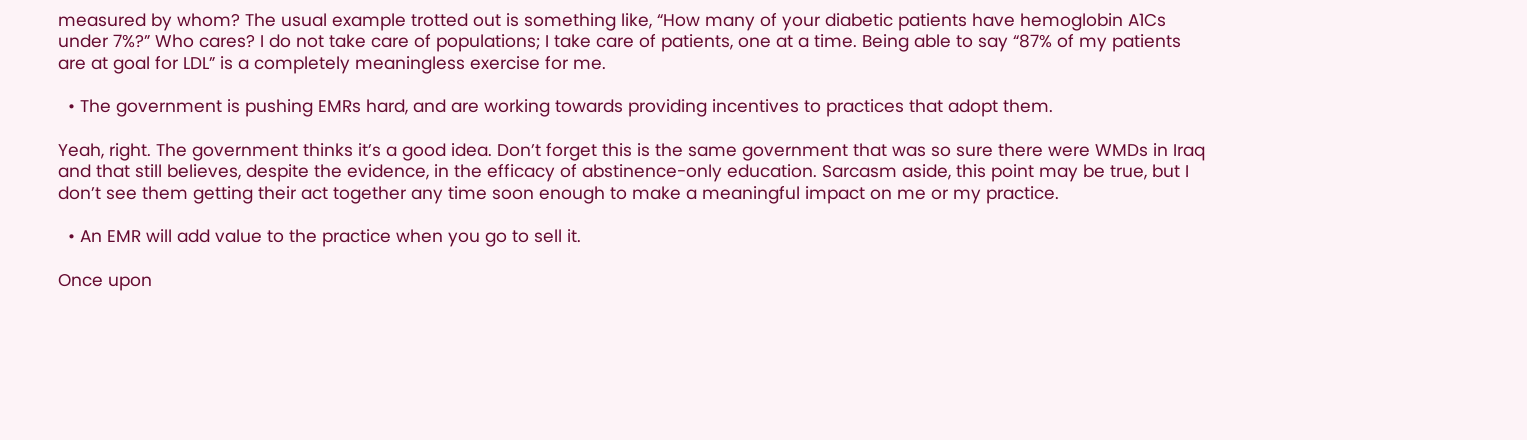measured by whom? The usual example trotted out is something like, “How many of your diabetic patients have hemoglobin A1Cs under 7%?” Who cares? I do not take care of populations; I take care of patients, one at a time. Being able to say “87% of my patients are at goal for LDL” is a completely meaningless exercise for me.

  • The government is pushing EMRs hard, and are working towards providing incentives to practices that adopt them.

Yeah, right. The government thinks it’s a good idea. Don’t forget this is the same government that was so sure there were WMDs in Iraq and that still believes, despite the evidence, in the efficacy of abstinence-only education. Sarcasm aside, this point may be true, but I don’t see them getting their act together any time soon enough to make a meaningful impact on me or my practice.

  • An EMR will add value to the practice when you go to sell it.

Once upon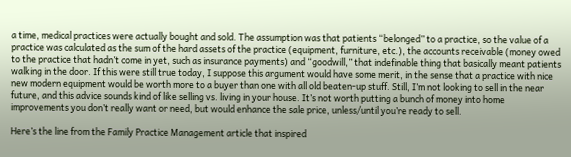a time, medical practices were actually bought and sold. The assumption was that patients “belonged” to a practice, so the value of a practice was calculated as the sum of the hard assets of the practice (equipment, furniture, etc.), the accounts receivable (money owed to the practice that hadn’t come in yet, such as insurance payments) and “goodwill,” that indefinable thing that basically meant patients walking in the door. If this were still true today, I suppose this argument would have some merit, in the sense that a practice with nice new modern equipment would be worth more to a buyer than one with all old beaten-up stuff. Still, I’m not looking to sell in the near future, and this advice sounds kind of like selling vs. living in your house. It’s not worth putting a bunch of money into home improvements you don’t really want or need, but would enhance the sale price, unless/until you’re ready to sell.

Here’s the line from the Family Practice Management article that inspired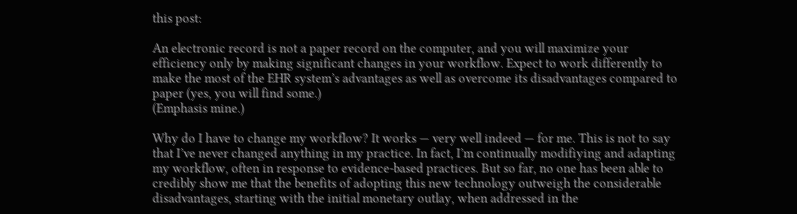this post:

An electronic record is not a paper record on the computer, and you will maximize your efficiency only by making significant changes in your workflow. Expect to work differently to make the most of the EHR system’s advantages as well as overcome its disadvantages compared to paper (yes, you will find some.)
(Emphasis mine.)

Why do I have to change my workflow? It works — very well indeed — for me. This is not to say that I’ve never changed anything in my practice. In fact, I’m continually modifiying and adapting my workflow, often in response to evidence-based practices. But so far, no one has been able to credibly show me that the benefits of adopting this new technology outweigh the considerable disadvantages, starting with the initial monetary outlay, when addressed in the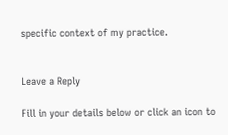specific context of my practice.


Leave a Reply

Fill in your details below or click an icon to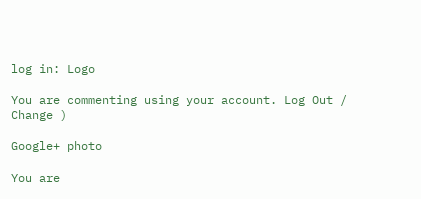log in: Logo

You are commenting using your account. Log Out /  Change )

Google+ photo

You are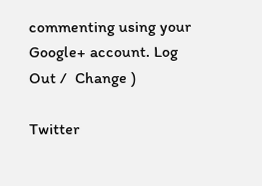commenting using your Google+ account. Log Out /  Change )

Twitter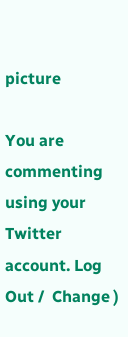picture

You are commenting using your Twitter account. Log Out /  Change )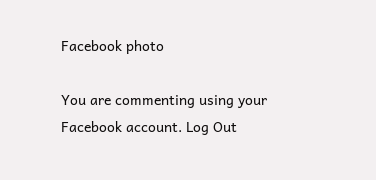Facebook photo

You are commenting using your Facebook account. Log Out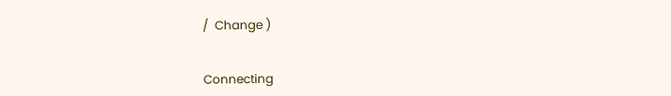/  Change )


Connecting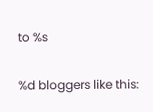to %s


%d bloggers like this: